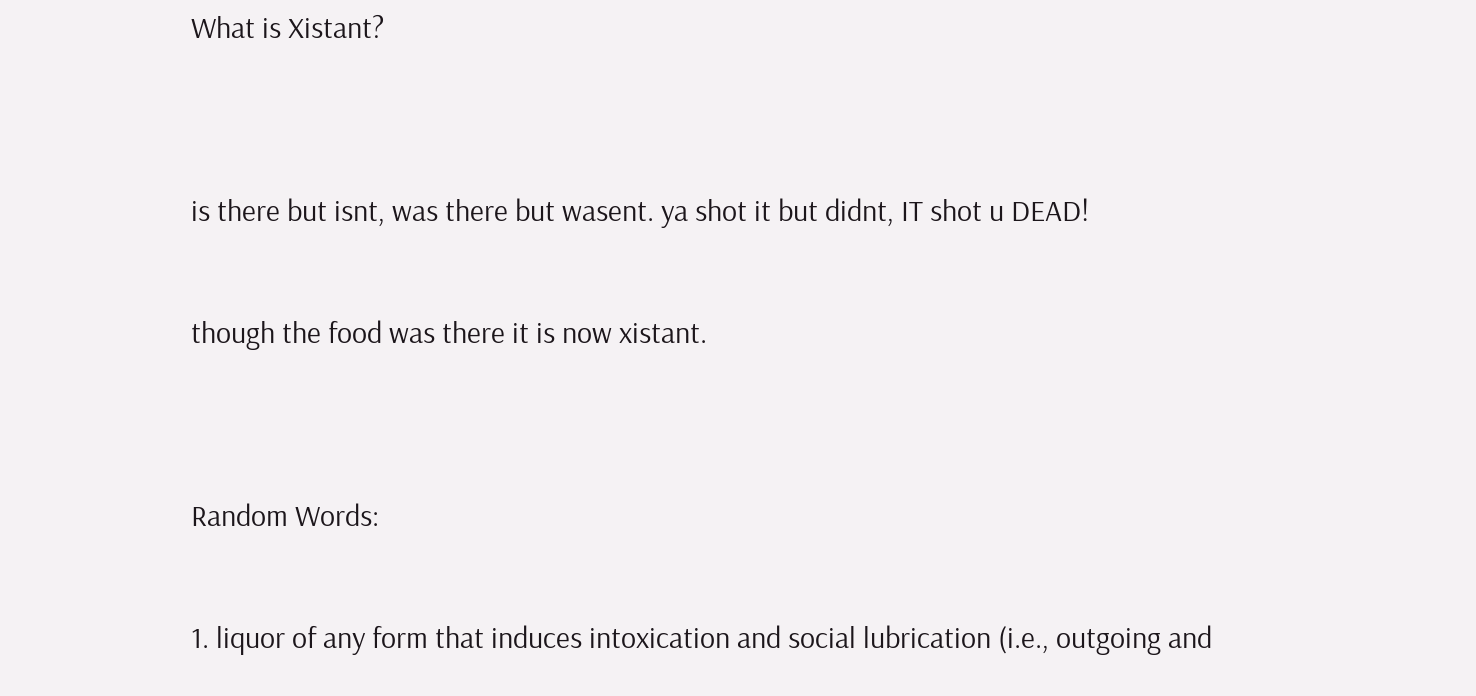What is Xistant?


is there but isnt, was there but wasent. ya shot it but didnt, IT shot u DEAD!

though the food was there it is now xistant.


Random Words:

1. liquor of any form that induces intoxication and social lubrication (i.e., outgoing and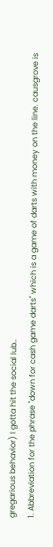gregarious behavior) I gotta hit the social lub..
1. Abbreviation for the phrase "down for cash game darts" which is a game of darts with money on the line. causgrove is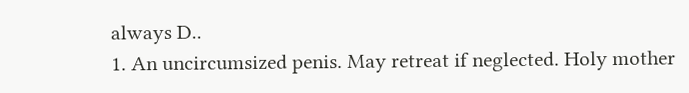always D..
1. An uncircumsized penis. May retreat if neglected. Holy mother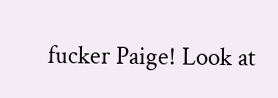fucker Paige! Look at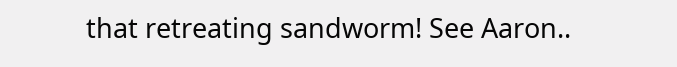that retreating sandworm! See Aaron..